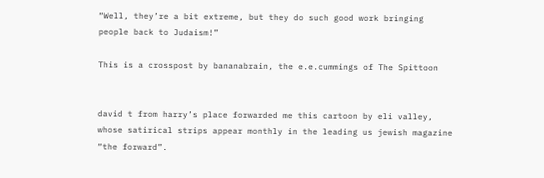“Well, they’re a bit extreme, but they do such good work bringing people back to Judaism!”

This is a crosspost by bananabrain, the e.e.cummings of The Spittoon


david t from harry’s place forwarded me this cartoon by eli valley, whose satirical strips appear monthly in the leading us jewish magazine “the forward”.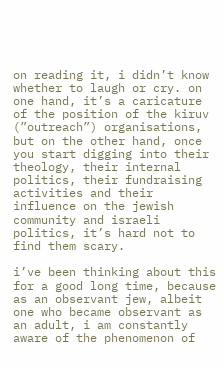on reading it, i didn’t know whether to laugh or cry. on one hand, it’s a caricature of the position of the kiruv (”outreach”) organisations, but on the other hand, once you start digging into their theology, their internal politics, their fundraising activities and their influence on the jewish community and israeli politics, it’s hard not to find them scary.

i’ve been thinking about this for a good long time, because as an observant jew, albeit one who became observant as an adult, i am constantly aware of the phenomenon of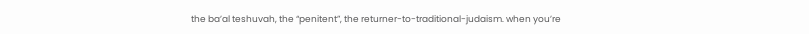the ba’al teshuvah, the “penitent”, the returner-to-traditional-judaism. when you’re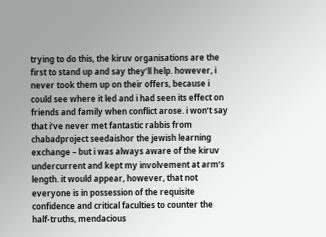trying to do this, the kiruv organisations are the first to stand up and say they’ll help. however, i never took them up on their offers, because i could see where it led and i had seen its effect on friends and family when conflict arose. i won’t say that i’ve never met fantastic rabbis from chabadproject seedaishor the jewish learning exchange – but i was always aware of the kiruv undercurrent and kept my involvement at arm’s length. it would appear, however, that not everyone is in possession of the requisite confidence and critical faculties to counter the half-truths, mendacious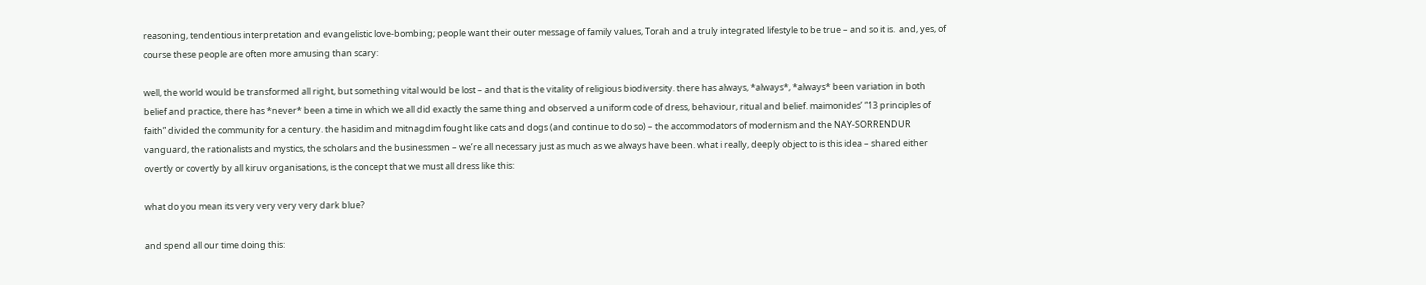reasoning, tendentious interpretation and evangelistic love-bombing; people want their outer message of family values, Torah and a truly integrated lifestyle to be true – and so it is.  and, yes, of course these people are often more amusing than scary:

well, the world would be transformed all right, but something vital would be lost – and that is the vitality of religious biodiversity. there has always, *always*, *always* been variation in both belief and practice, there has *never* been a time in which we all did exactly the same thing and observed a uniform code of dress, behaviour, ritual and belief. maimonides’ “13 principles of faith” divided the community for a century. the hasidim and mitnagdim fought like cats and dogs (and continue to do so) – the accommodators of modernism and the NAY-SORRENDUR vanguard, the rationalists and mystics, the scholars and the businessmen – we’re all necessary just as much as we always have been. what i really, deeply object to is this idea – shared either overtly or covertly by all kiruv organisations, is the concept that we must all dress like this:

what do you mean its very very very very dark blue?

and spend all our time doing this: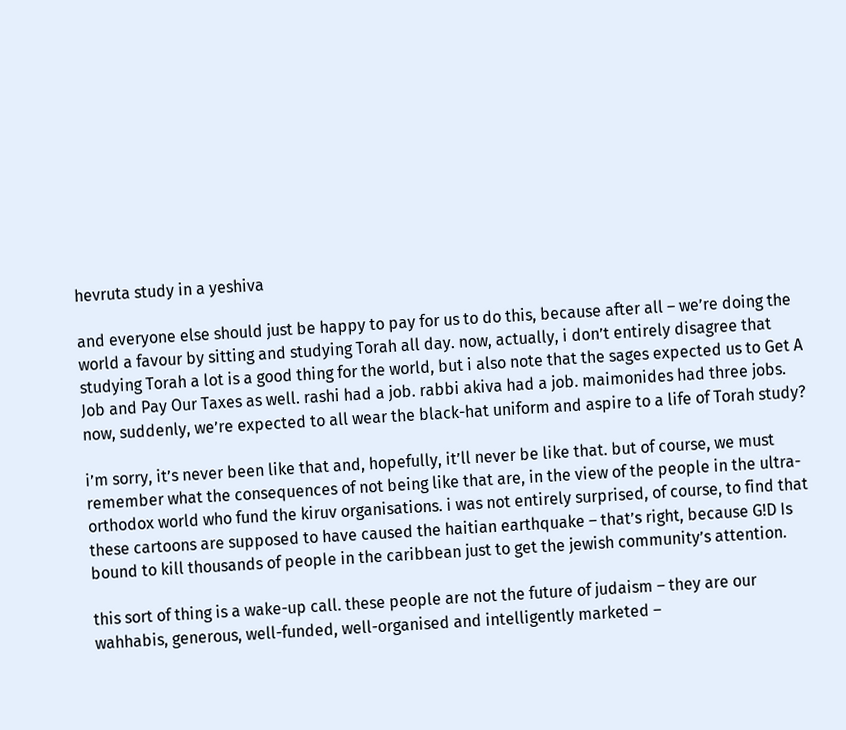hevruta study in a yeshiva

and everyone else should just be happy to pay for us to do this, because after all – we’re doing the world a favour by sitting and studying Torah all day. now, actually, i don’t entirely disagree that studying Torah a lot is a good thing for the world, but i also note that the sages expected us to Get A Job and Pay Our Taxes as well. rashi had a job. rabbi akiva had a job. maimonides had three jobs. now, suddenly, we’re expected to all wear the black-hat uniform and aspire to a life of Torah study?

i’m sorry, it’s never been like that and, hopefully, it’ll never be like that. but of course, we must remember what the consequences of not being like that are, in the view of the people in the ultra-orthodox world who fund the kiruv organisations. i was not entirely surprised, of course, to find that these cartoons are supposed to have caused the haitian earthquake – that’s right, because G!D Is bound to kill thousands of people in the caribbean just to get the jewish community’s attention.

this sort of thing is a wake-up call. these people are not the future of judaism – they are our wahhabis, generous, well-funded, well-organised and intelligently marketed –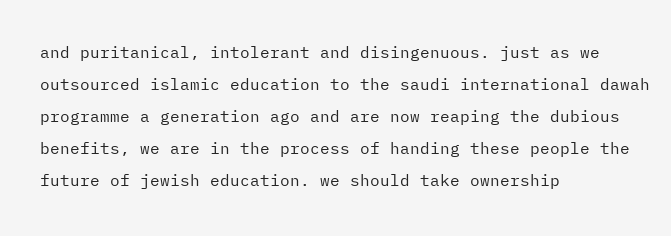and puritanical, intolerant and disingenuous. just as we outsourced islamic education to the saudi international dawah programme a generation ago and are now reaping the dubious benefits, we are in the process of handing these people the future of jewish education. we should take ownership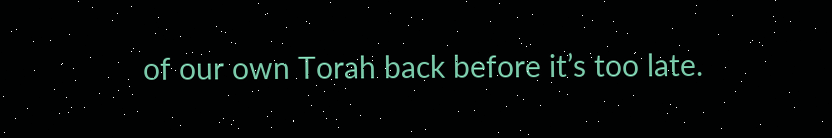of our own Torah back before it’s too late.